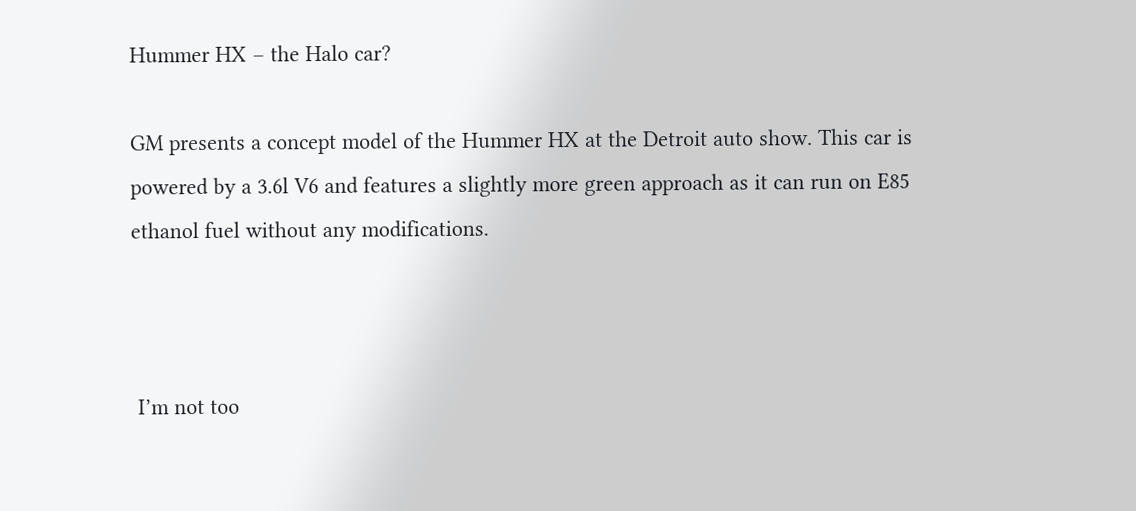Hummer HX – the Halo car?

GM presents a concept model of the Hummer HX at the Detroit auto show. This car is powered by a 3.6l V6 and features a slightly more green approach as it can run on E85 ethanol fuel without any modifications.



 I’m not too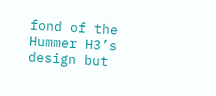fond of the Hummer H3’s design but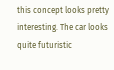this concept looks pretty interesting. The car looks quite futuristic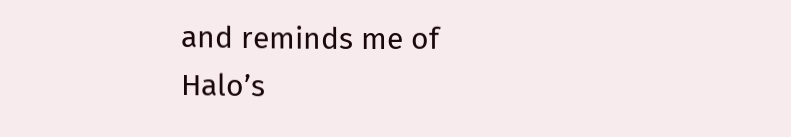and reminds me of Halo’s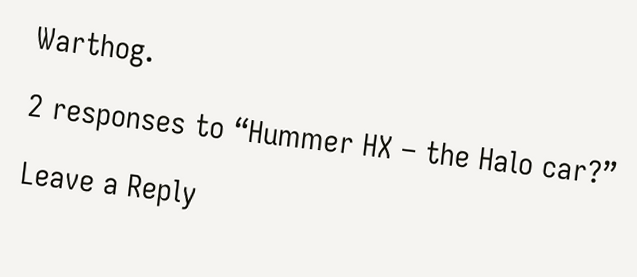Warthog.

2 responses to “Hummer HX – the Halo car?”

Leave a Reply